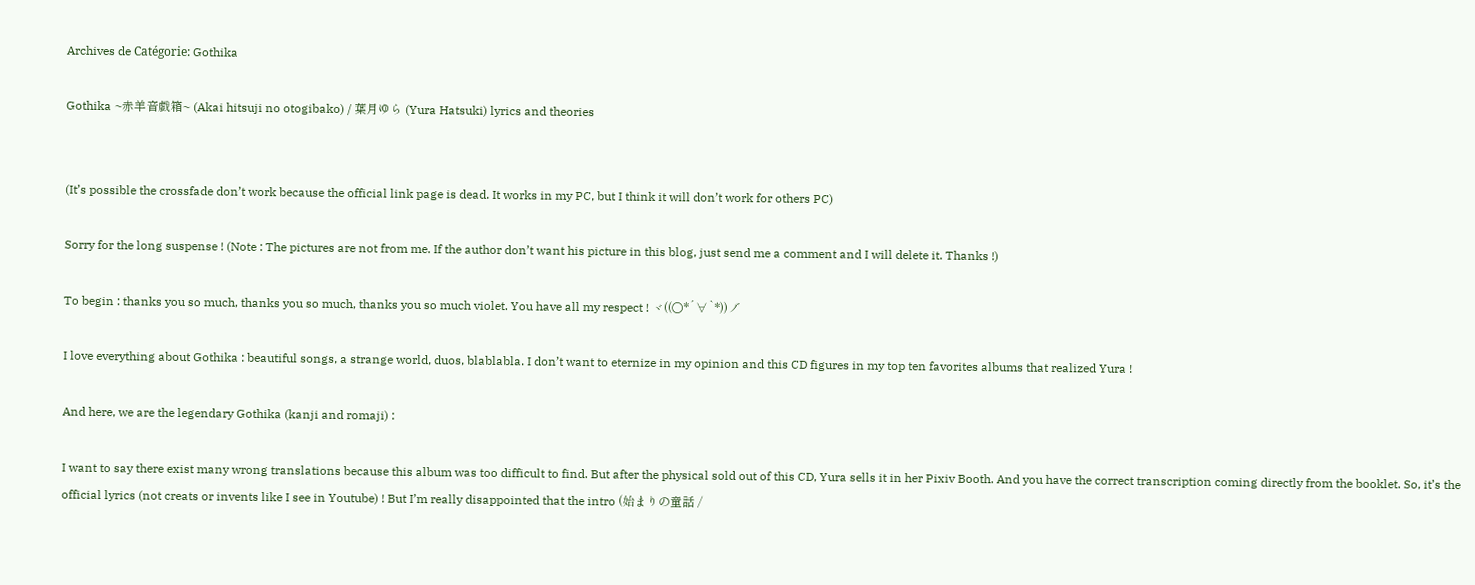Archives de Catégorie: Gothika

Gothika ~赤羊音戯箱~ (Akai hitsuji no otogibako) / 葉月ゆら (Yura Hatsuki) lyrics and theories


(It’s possible the crossfade don’t work because the official link page is dead. It works in my PC, but I think it will don’t work for others PC)

Sorry for the long suspense ! (Note : The pictures are not from me. If the author don’t want his picture in this blog, just send me a comment and I will delete it. Thanks !)

To begin : thanks you so much, thanks you so much, thanks you so much violet. You have all my respect ! ヾ((○*´∀`*))ノ゙

I love everything about Gothika : beautiful songs, a strange world, duos, blablabla. I don’t want to eternize in my opinion and this CD figures in my top ten favorites albums that realized Yura !

And here, we are the legendary Gothika (kanji and romaji) :

I want to say there exist many wrong translations because this album was too difficult to find. But after the physical sold out of this CD, Yura sells it in her Pixiv Booth. And you have the correct transcription coming directly from the booklet. So, it’s the official lyrics (not creats or invents like I see in Youtube) ! But I’m really disappointed that the intro (始まりの童話 /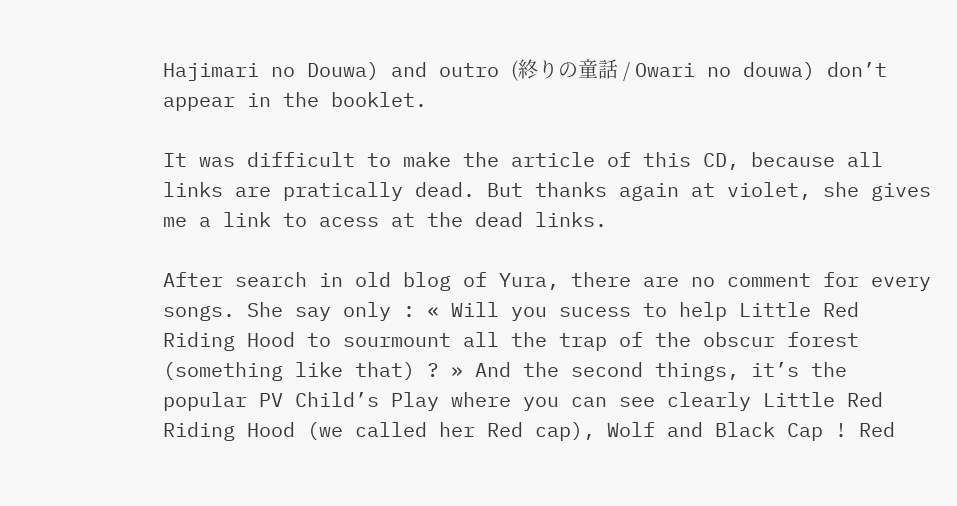Hajimari no Douwa) and outro (終りの童話 / Owari no douwa) don’t appear in the booklet.

It was difficult to make the article of this CD, because all links are pratically dead. But thanks again at violet, she gives me a link to acess at the dead links.

After search in old blog of Yura, there are no comment for every songs. She say only : « Will you sucess to help Little Red Riding Hood to sourmount all the trap of the obscur forest (something like that) ? » And the second things, it’s the popular PV Child’s Play where you can see clearly Little Red Riding Hood (we called her Red cap), Wolf and Black Cap ! Red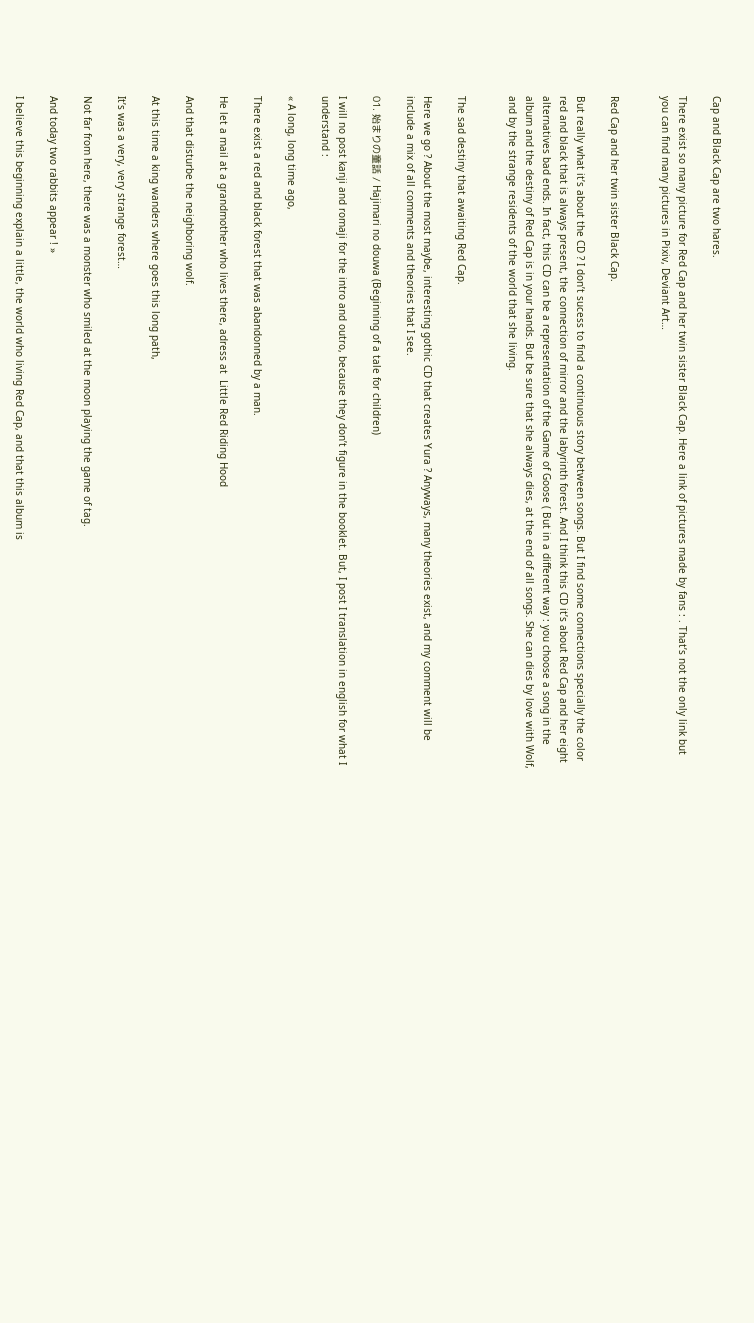Cap and Black Cap are two hares.

There exist so many picture for Red Cap and her twin sister Black Cap. Here a link of pictures made by fans : . That’s not the only link but you can find many pictures in Pixiv, Deviant Art…


Red Cap and her twin sister Black Cap.

But really what it’s about the CD ? I don’t sucess to find a continuous story between songs. But I find some connections specially the color red and black that is always present, the connection of mirror and the labyrinth forest. And I think this CD it’s about Red Cap and her eight alternatives bad ends. In fact, this CD can be a representation of the Game of Goose ( But in a different way : you choose a song in the album and the destiny of Red Cap is in your hands. But be sure that she always dies, at the end of all songs. She can dies by love with Wolf, and by the strange residents of the world that she living.


The sad destiny that awaiting Red Cap.

Here we go ? About the most maybe, interesting gothic CD that creates Yura ? Anyways, many theories exist, and my comment will be include a mix of all comments and theories that I see.

01. 始まりの童話 / Hajimari no douwa (Beginning of a tale for children)

I will no post kanji and romaji for the intro and outro, because they don’t figure in the booklet. But, I post I translation in english for what I understand :

« A long, long time ago,

There exist a red and black forest that was abandonned by a man.

He let a mail at a grandmother who lives there, adress at  Little Red Riding Hood

And that disturbe the neighboring wolf.

At this time a king wanders where goes this long path,

It’s was a very, very strange forest…

Not far from here, there was a monster who smiled at the moon playing the game of tag.

And today two rabbits appear ! »

I believe this beginning explain a little, the world who living Red Cap, and that this album is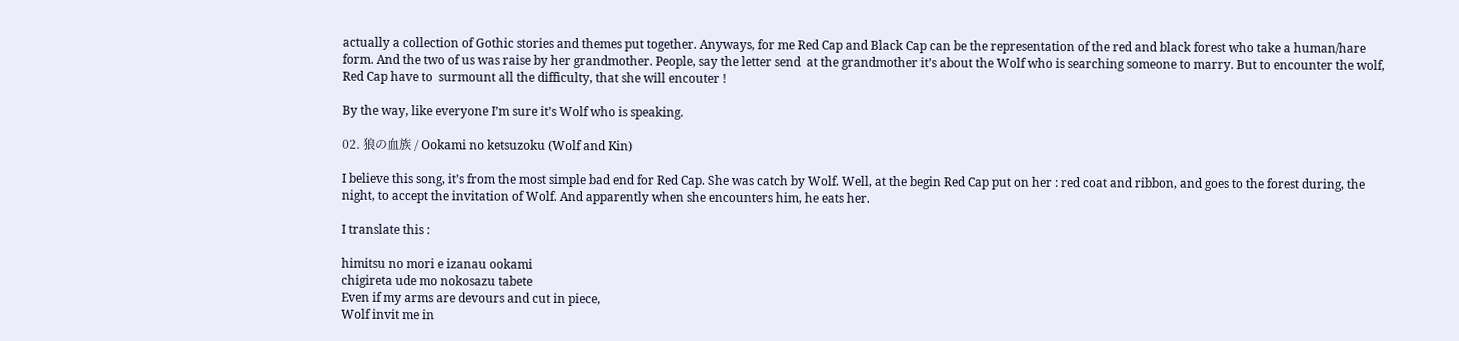actually a collection of Gothic stories and themes put together. Anyways, for me Red Cap and Black Cap can be the representation of the red and black forest who take a human/hare form. And the two of us was raise by her grandmother. People, say the letter send  at the grandmother it’s about the Wolf who is searching someone to marry. But to encounter the wolf, Red Cap have to  surmount all the difficulty, that she will encouter !

By the way, like everyone I’m sure it’s Wolf who is speaking.

02. 狼の血族 / Ookami no ketsuzoku (Wolf and Kin)

I believe this song, it’s from the most simple bad end for Red Cap. She was catch by Wolf. Well, at the begin Red Cap put on her : red coat and ribbon, and goes to the forest during, the night, to accept the invitation of Wolf. And apparently when she encounters him, he eats her.

I translate this :

himitsu no mori e izanau ookami
chigireta ude mo nokosazu tabete
Even if my arms are devours and cut in piece,
Wolf invit me in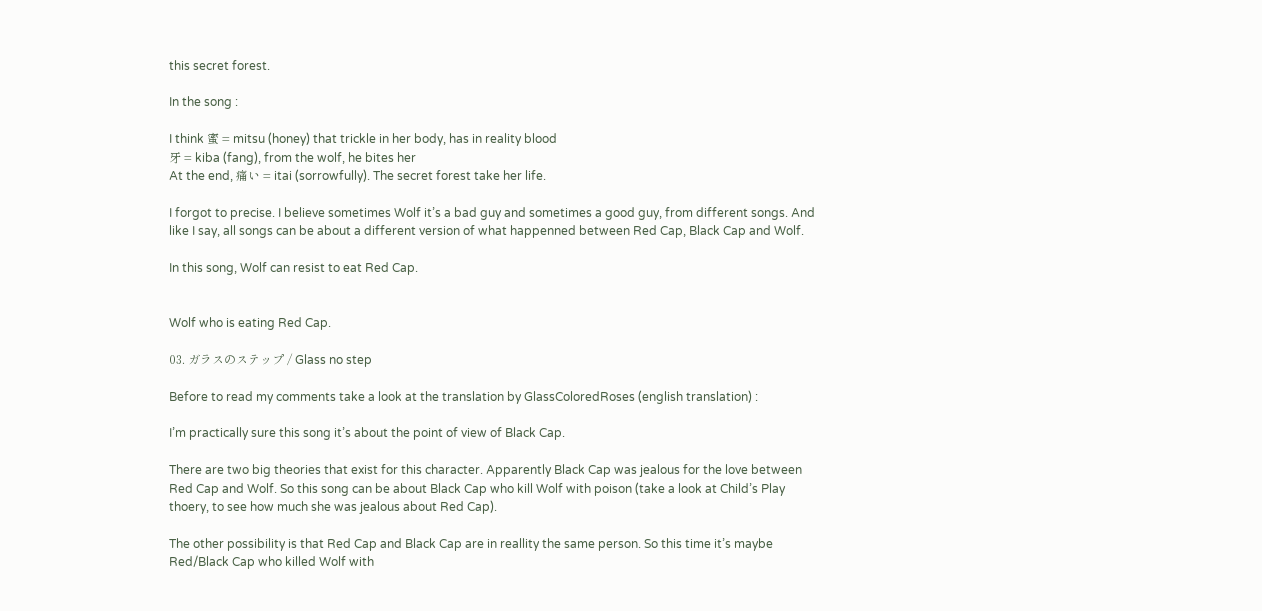this secret forest.

In the song :

I think 蜜 = mitsu (honey) that trickle in her body, has in reality blood
牙 = kiba (fang), from the wolf, he bites her
At the end, 痛い = itai (sorrowfully). The secret forest take her life.

I forgot to precise. I believe sometimes Wolf it’s a bad guy and sometimes a good guy, from different songs. And like I say, all songs can be about a different version of what happenned between Red Cap, Black Cap and Wolf.

In this song, Wolf can resist to eat Red Cap.


Wolf who is eating Red Cap.

03. ガラスのステップ / Glass no step

Before to read my comments take a look at the translation by GlassColoredRoses (english translation) :

I’m practically sure this song it’s about the point of view of Black Cap.

There are two big theories that exist for this character. Apparently Black Cap was jealous for the love between Red Cap and Wolf. So this song can be about Black Cap who kill Wolf with poison (take a look at Child’s Play thoery, to see how much she was jealous about Red Cap).

The other possibility is that Red Cap and Black Cap are in reallity the same person. So this time it’s maybe Red/Black Cap who killed Wolf with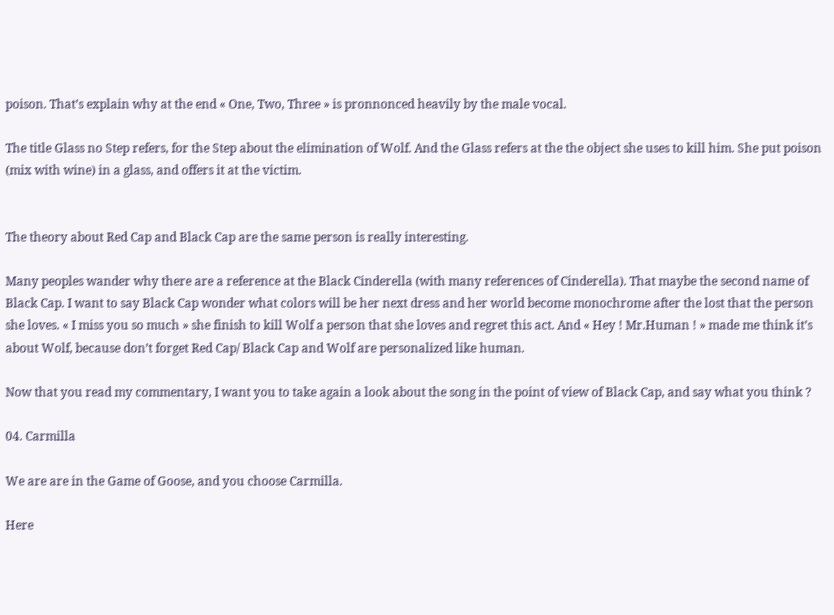poison. That’s explain why at the end « One, Two, Three » is pronnonced heavily by the male vocal.

The title Glass no Step refers, for the Step about the elimination of Wolf. And the Glass refers at the the object she uses to kill him. She put poison (mix with wine) in a glass, and offers it at the victim.


The theory about Red Cap and Black Cap are the same person is really interesting.

Many peoples wander why there are a reference at the Black Cinderella (with many references of Cinderella). That maybe the second name of Black Cap. I want to say Black Cap wonder what colors will be her next dress and her world become monochrome after the lost that the person she loves. « I miss you so much » she finish to kill Wolf a person that she loves and regret this act. And « Hey ! Mr.Human ! » made me think it’s about Wolf, because don’t forget Red Cap/ Black Cap and Wolf are personalized like human.

Now that you read my commentary, I want you to take again a look about the song in the point of view of Black Cap, and say what you think ?

04. Carmilla

We are are in the Game of Goose, and you choose Carmilla.

Here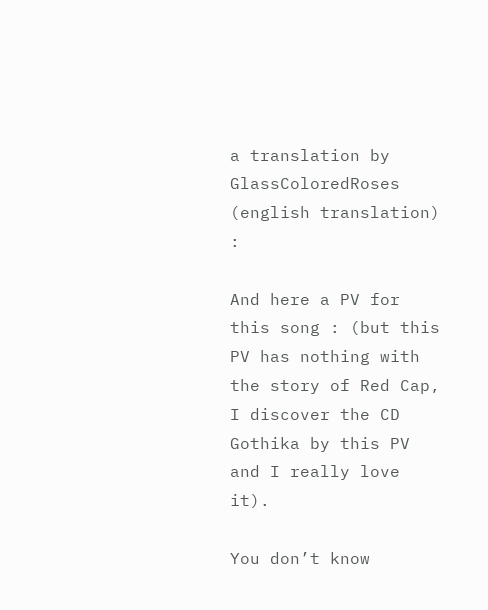a translation by GlassColoredRoses (english translation) :

And here a PV for this song : (but this PV has nothing with the story of Red Cap, I discover the CD Gothika by this PV and I really love it).

You don’t know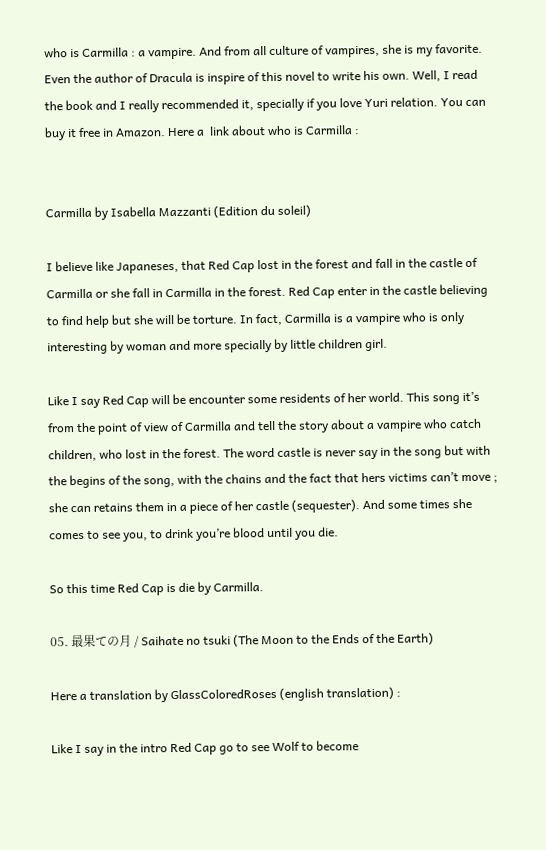who is Carmilla : a vampire. And from all culture of vampires, she is my favorite. Even the author of Dracula is inspire of this novel to write his own. Well, I read the book and I really recommended it, specially if you love Yuri relation. You can buy it free in Amazon. Here a  link about who is Carmilla :


Carmilla by Isabella Mazzanti (Edition du soleil)

I believe like Japaneses, that Red Cap lost in the forest and fall in the castle of Carmilla or she fall in Carmilla in the forest. Red Cap enter in the castle believing to find help but she will be torture. In fact, Carmilla is a vampire who is only interesting by woman and more specially by little children girl.

Like I say Red Cap will be encounter some residents of her world. This song it’s from the point of view of Carmilla and tell the story about a vampire who catch children, who lost in the forest. The word castle is never say in the song but with the begins of the song, with the chains and the fact that hers victims can’t move ; she can retains them in a piece of her castle (sequester). And some times she comes to see you, to drink you’re blood until you die.

So this time Red Cap is die by Carmilla.

05. 最果ての月 / Saihate no tsuki (The Moon to the Ends of the Earth)

Here a translation by GlassColoredRoses (english translation) :

Like I say in the intro Red Cap go to see Wolf to become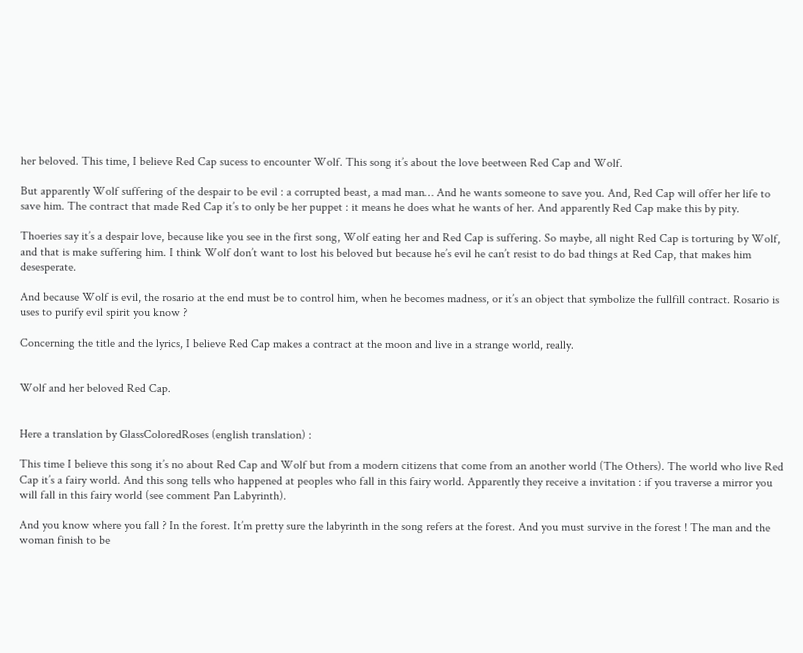her beloved. This time, I believe Red Cap sucess to encounter Wolf. This song it’s about the love beetween Red Cap and Wolf.

But apparently Wolf suffering of the despair to be evil : a corrupted beast, a mad man… And he wants someone to save you. And, Red Cap will offer her life to save him. The contract that made Red Cap it’s to only be her puppet : it means he does what he wants of her. And apparently Red Cap make this by pity.

Thoeries say it’s a despair love, because like you see in the first song, Wolf eating her and Red Cap is suffering. So maybe, all night Red Cap is torturing by Wolf, and that is make suffering him. I think Wolf don’t want to lost his beloved but because he’s evil he can’t resist to do bad things at Red Cap, that makes him desesperate.

And because Wolf is evil, the rosario at the end must be to control him, when he becomes madness, or it’s an object that symbolize the fullfill contract. Rosario is uses to purify evil spirit you know ?

Concerning the title and the lyrics, I believe Red Cap makes a contract at the moon and live in a strange world, really.


Wolf and her beloved Red Cap.


Here a translation by GlassColoredRoses (english translation) :

This time I believe this song it’s no about Red Cap and Wolf but from a modern citizens that come from an another world (The Others). The world who live Red Cap it’s a fairy world. And this song tells who happened at peoples who fall in this fairy world. Apparently they receive a invitation : if you traverse a mirror you will fall in this fairy world (see comment Pan Labyrinth).

And you know where you fall ? In the forest. It’m pretty sure the labyrinth in the song refers at the forest. And you must survive in the forest ! The man and the woman finish to be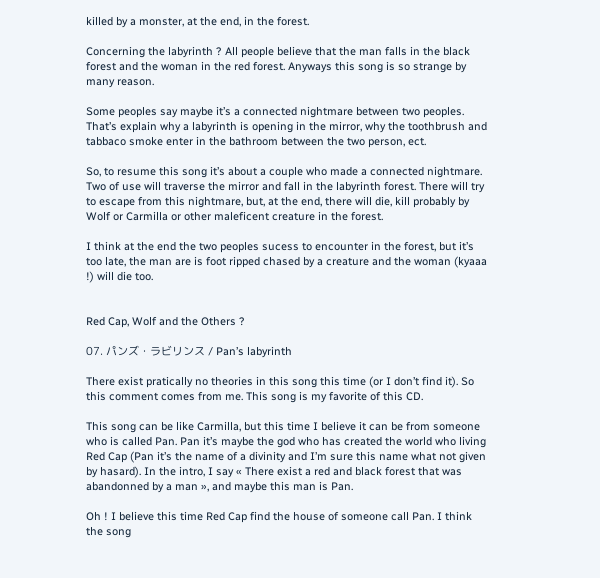killed by a monster, at the end, in the forest.

Concerning the labyrinth ? All people believe that the man falls in the black forest and the woman in the red forest. Anyways this song is so strange by many reason.

Some peoples say maybe it’s a connected nightmare between two peoples. That’s explain why a labyrinth is opening in the mirror, why the toothbrush and tabbaco smoke enter in the bathroom between the two person, ect.

So, to resume this song it’s about a couple who made a connected nightmare. Two of use will traverse the mirror and fall in the labyrinth forest. There will try to escape from this nightmare, but, at the end, there will die, kill probably by Wolf or Carmilla or other maleficent creature in the forest.

I think at the end the two peoples sucess to encounter in the forest, but it’s too late, the man are is foot ripped chased by a creature and the woman (kyaaa !) will die too.


Red Cap, Wolf and the Others ?

07. パンズ・ラビリンス / Pan’s labyrinth

There exist pratically no theories in this song this time (or I don’t find it). So this comment comes from me. This song is my favorite of this CD.

This song can be like Carmilla, but this time I believe it can be from someone who is called Pan. Pan it’s maybe the god who has created the world who living Red Cap (Pan it’s the name of a divinity and I’m sure this name what not given by hasard). In the intro, I say « There exist a red and black forest that was abandonned by a man », and maybe this man is Pan.

Oh ! I believe this time Red Cap find the house of someone call Pan. I think the song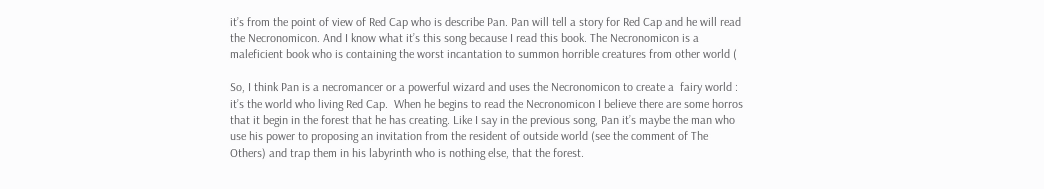it’s from the point of view of Red Cap who is describe Pan. Pan will tell a story for Red Cap and he will read the Necronomicon. And I know what it’s this song because I read this book. The Necronomicon is a maleficient book who is containing the worst incantation to summon horrible creatures from other world (

So, I think Pan is a necromancer or a powerful wizard and uses the Necronomicon to create a  fairy world : it’s the world who living Red Cap.  When he begins to read the Necronomicon I believe there are some horros that it begin in the forest that he has creating. Like I say in the previous song, Pan it’s maybe the man who use his power to proposing an invitation from the resident of outside world (see the comment of The Others) and trap them in his labyrinth who is nothing else, that the forest.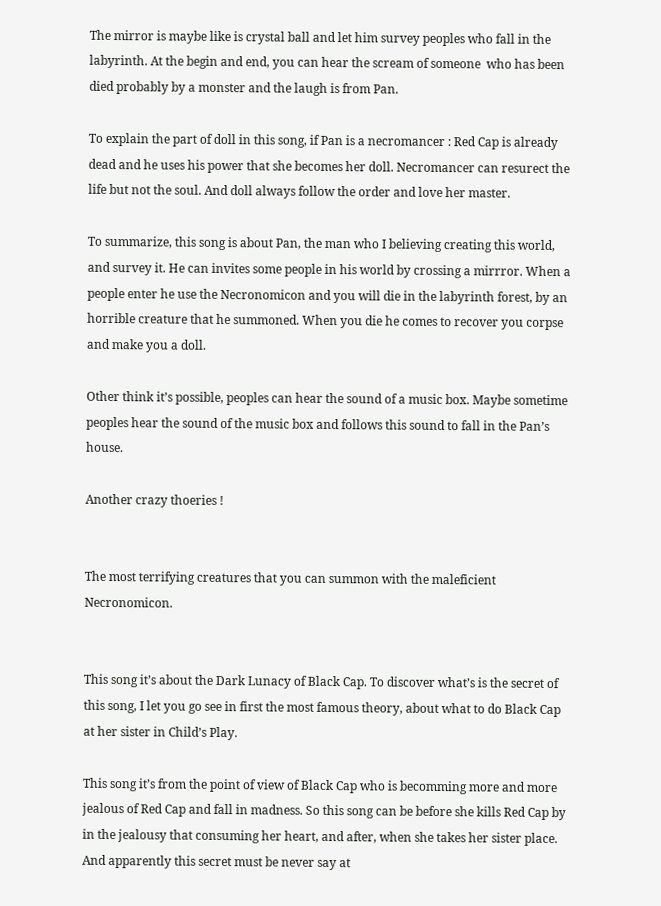The mirror is maybe like is crystal ball and let him survey peoples who fall in the labyrinth. At the begin and end, you can hear the scream of someone  who has been died probably by a monster and the laugh is from Pan.

To explain the part of doll in this song, if Pan is a necromancer : Red Cap is already dead and he uses his power that she becomes her doll. Necromancer can resurect the life but not the soul. And doll always follow the order and love her master.

To summarize, this song is about Pan, the man who I believing creating this world, and survey it. He can invites some people in his world by crossing a mirrror. When a people enter he use the Necronomicon and you will die in the labyrinth forest, by an horrible creature that he summoned. When you die he comes to recover you corpse and make you a doll.

Other think it’s possible, peoples can hear the sound of a music box. Maybe sometime peoples hear the sound of the music box and follows this sound to fall in the Pan’s house.

Another crazy thoeries !


The most terrifying creatures that you can summon with the maleficient Necronomicon.


This song it’s about the Dark Lunacy of Black Cap. To discover what’s is the secret of this song, I let you go see in first the most famous theory, about what to do Black Cap at her sister in Child’s Play.

This song it’s from the point of view of Black Cap who is becomming more and more jealous of Red Cap and fall in madness. So this song can be before she kills Red Cap by in the jealousy that consuming her heart, and after, when she takes her sister place. And apparently this secret must be never say at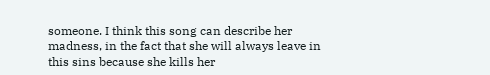someone. I think this song can describe her madness, in the fact that she will always leave in this sins because she kills her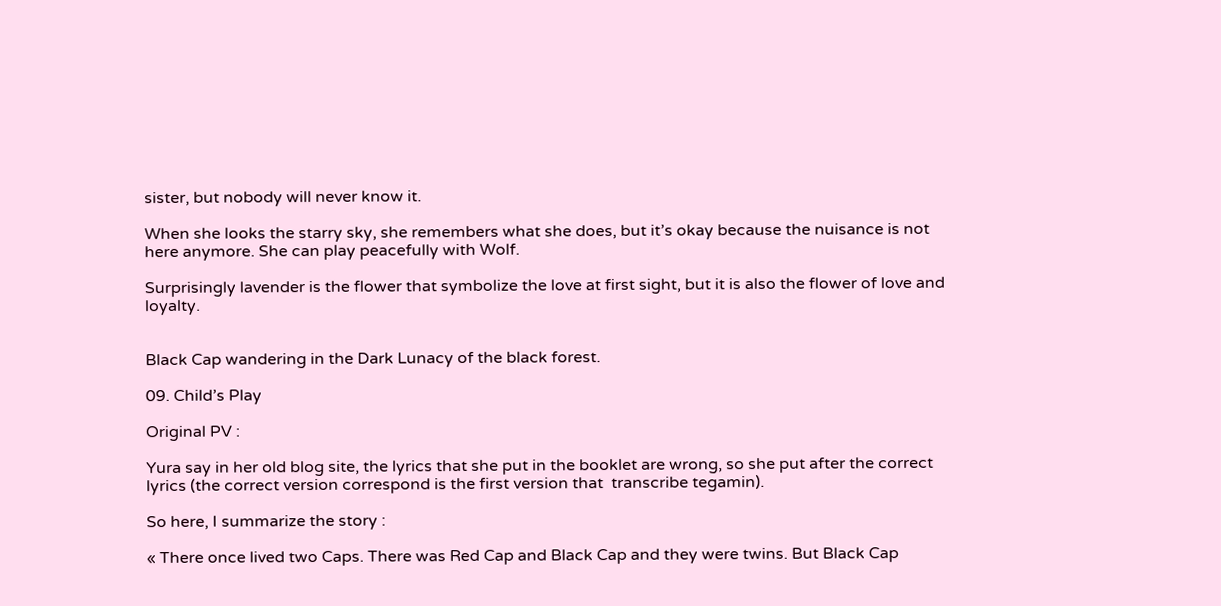sister, but nobody will never know it.

When she looks the starry sky, she remembers what she does, but it’s okay because the nuisance is not here anymore. She can play peacefully with Wolf.

Surprisingly lavender is the flower that symbolize the love at first sight, but it is also the flower of love and loyalty.


Black Cap wandering in the Dark Lunacy of the black forest.

09. Child’s Play

Original PV :

Yura say in her old blog site, the lyrics that she put in the booklet are wrong, so she put after the correct lyrics (the correct version correspond is the first version that  transcribe tegamin).

So here, I summarize the story :

« There once lived two Caps. There was Red Cap and Black Cap and they were twins. But Black Cap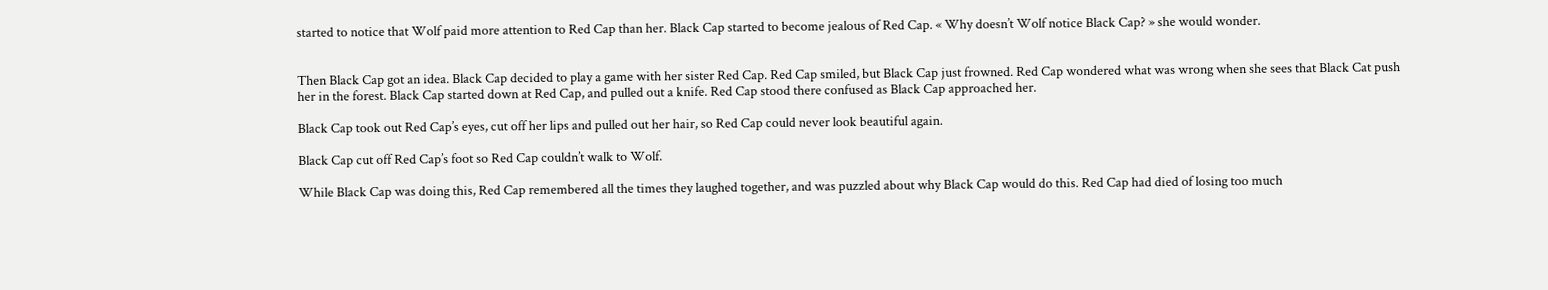started to notice that Wolf paid more attention to Red Cap than her. Black Cap started to become jealous of Red Cap. « Why doesn’t Wolf notice Black Cap? » she would wonder.


Then Black Cap got an idea. Black Cap decided to play a game with her sister Red Cap. Red Cap smiled, but Black Cap just frowned. Red Cap wondered what was wrong when she sees that Black Cat push her in the forest. Black Cap started down at Red Cap, and pulled out a knife. Red Cap stood there confused as Black Cap approached her.

Black Cap took out Red Cap’s eyes, cut off her lips and pulled out her hair, so Red Cap could never look beautiful again.

Black Cap cut off Red Cap’s foot so Red Cap couldn’t walk to Wolf.

While Black Cap was doing this, Red Cap remembered all the times they laughed together, and was puzzled about why Black Cap would do this. Red Cap had died of losing too much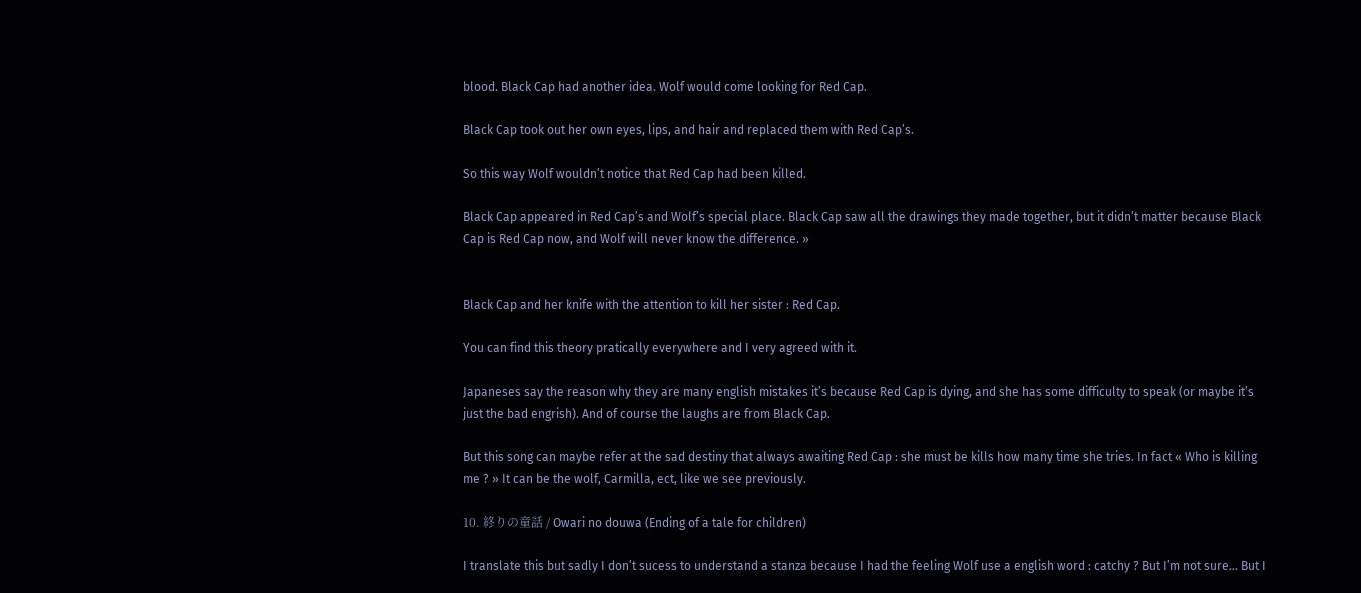blood. Black Cap had another idea. Wolf would come looking for Red Cap.

Black Cap took out her own eyes, lips, and hair and replaced them with Red Cap’s.

So this way Wolf wouldn’t notice that Red Cap had been killed.

Black Cap appeared in Red Cap’s and Wolf’s special place. Black Cap saw all the drawings they made together, but it didn’t matter because Black Cap is Red Cap now, and Wolf will never know the difference. »


Black Cap and her knife with the attention to kill her sister : Red Cap.

You can find this theory pratically everywhere and I very agreed with it.

Japaneses say the reason why they are many english mistakes it’s because Red Cap is dying, and she has some difficulty to speak (or maybe it’s just the bad engrish). And of course the laughs are from Black Cap.

But this song can maybe refer at the sad destiny that always awaiting Red Cap : she must be kills how many time she tries. In fact « Who is killing me ? » It can be the wolf, Carmilla, ect, like we see previously.

10. 終りの童話 / Owari no douwa (Ending of a tale for children)

I translate this but sadly I don’t sucess to understand a stanza because I had the feeling Wolf use a english word : catchy ? But I’m not sure… But I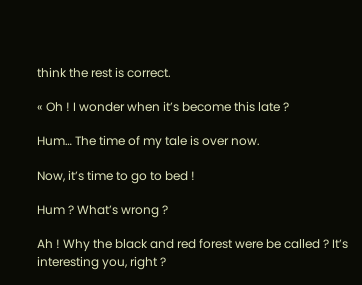think the rest is correct.

« Oh ! I wonder when it’s become this late ?

Hum… The time of my tale is over now.

Now, it’s time to go to bed !

Hum ? What’s wrong ?

Ah ! Why the black and red forest were be called ? It’s interesting you, right ?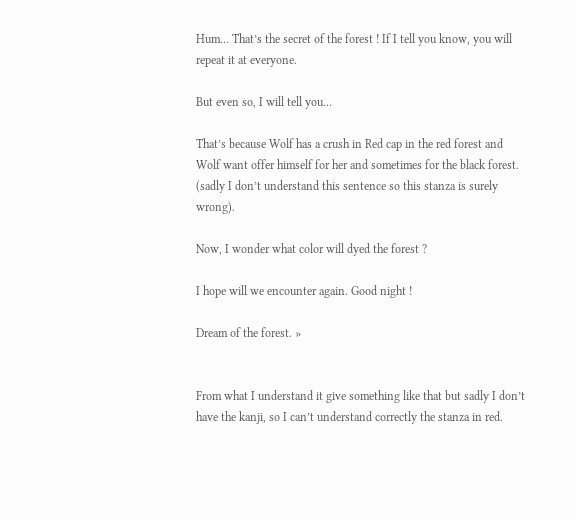Hum… That’s the secret of the forest ! If I tell you know, you will repeat it at everyone.

But even so, I will tell you…

That’s because Wolf has a crush in Red cap in the red forest and Wolf want offer himself for her and sometimes for the black forest. (sadly I don’t understand this sentence so this stanza is surely wrong).

Now, I wonder what color will dyed the forest ?

I hope will we encounter again. Good night !

Dream of the forest. »


From what I understand it give something like that but sadly I don’t have the kanji, so I can’t understand correctly the stanza in red.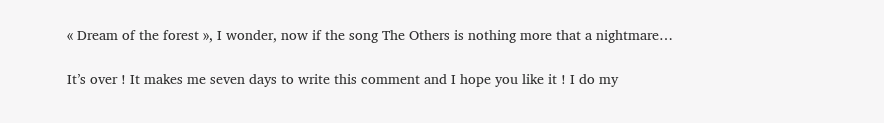« Dream of the forest », I wonder, now if the song The Others is nothing more that a nightmare…

It’s over ! It makes me seven days to write this comment and I hope you like it ! I do my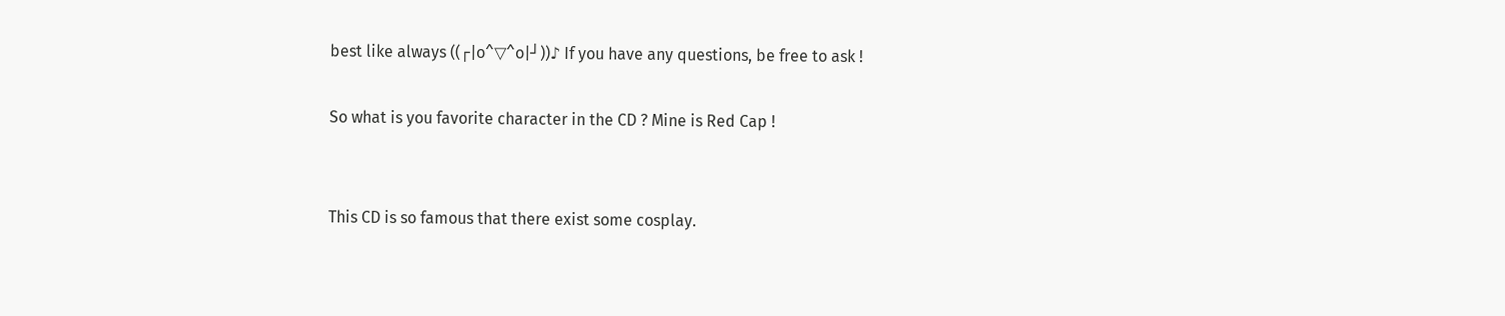best like always ((┌|o^▽^o|┘))♪ If you have any questions, be free to ask !

So what is you favorite character in the CD ? Mine is Red Cap !


This CD is so famous that there exist some cosplay.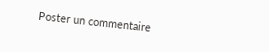Poster un commentaire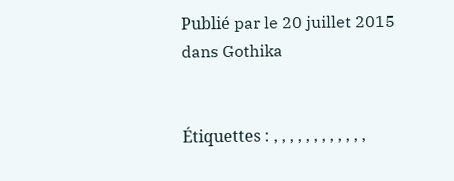Publié par le 20 juillet 2015 dans Gothika


Étiquettes : , , , , , , , , , , , ,